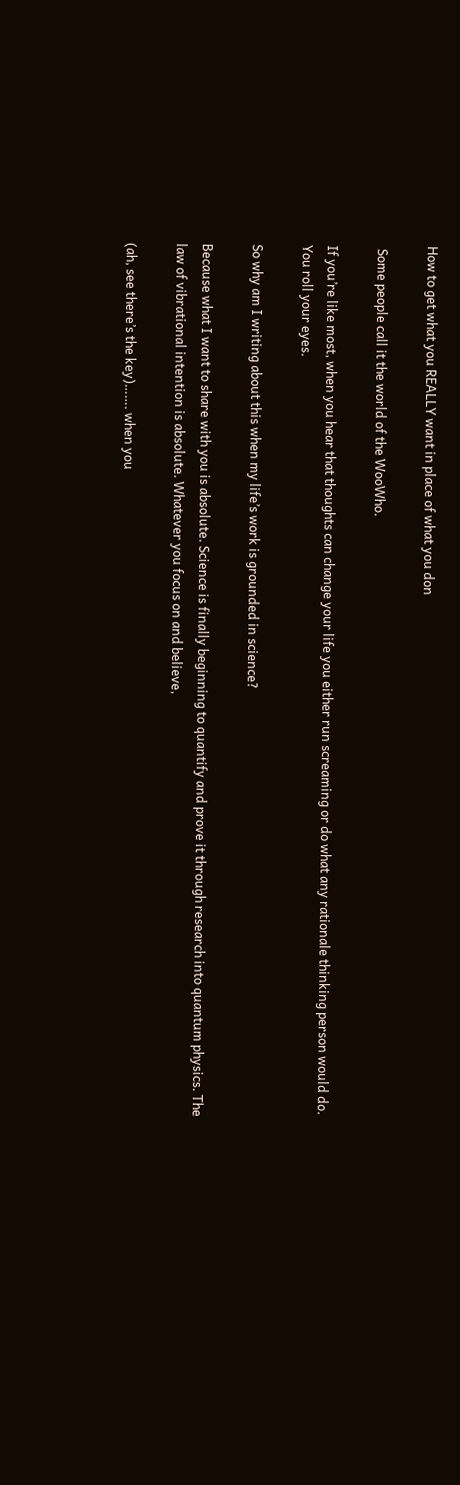How to get what you REALLY want in place of what you don

 Some people call it the world of the WooWho.

If you’re like most, when you hear that thoughts can change your life you either run screaming or do what any rationale thinking person would do. You roll your eyes.

So why am I writing about this when my life’s work is grounded in science?

Because what I want to share with you is absolute. Science is finally beginning to quantify and prove it through research into quantum physics. The law of vibrational intention is absolute. Whatever you focus on and believe,

(ah, see there’s the key)……. when you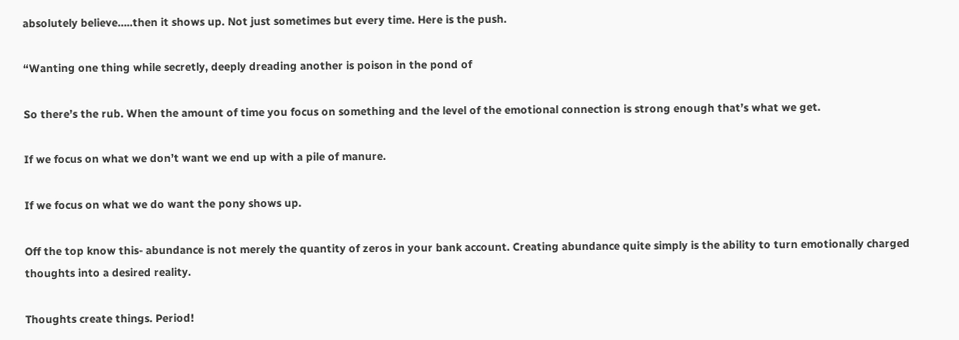absolutely believe…..then it shows up. Not just sometimes but every time. Here is the push.

“Wanting one thing while secretly, deeply dreading another is poison in the pond of

So there’s the rub. When the amount of time you focus on something and the level of the emotional connection is strong enough that’s what we get.

If we focus on what we don’t want we end up with a pile of manure.

If we focus on what we do want the pony shows up.

Off the top know this- abundance is not merely the quantity of zeros in your bank account. Creating abundance quite simply is the ability to turn emotionally charged thoughts into a desired reality.

Thoughts create things. Period!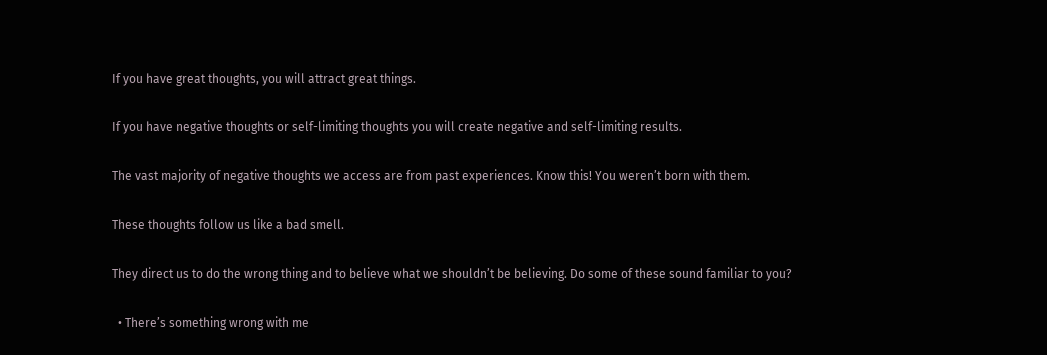If you have great thoughts, you will attract great things.

If you have negative thoughts or self-limiting thoughts you will create negative and self-limiting results.

The vast majority of negative thoughts we access are from past experiences. Know this! You weren’t born with them.

These thoughts follow us like a bad smell.

They direct us to do the wrong thing and to believe what we shouldn’t be believing. Do some of these sound familiar to you?

  • There’s something wrong with me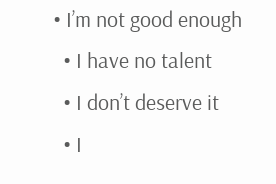• I’m not good enough
  • I have no talent
  • I don’t deserve it
  • I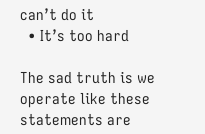can’t do it
  • It’s too hard

The sad truth is we operate like these statements are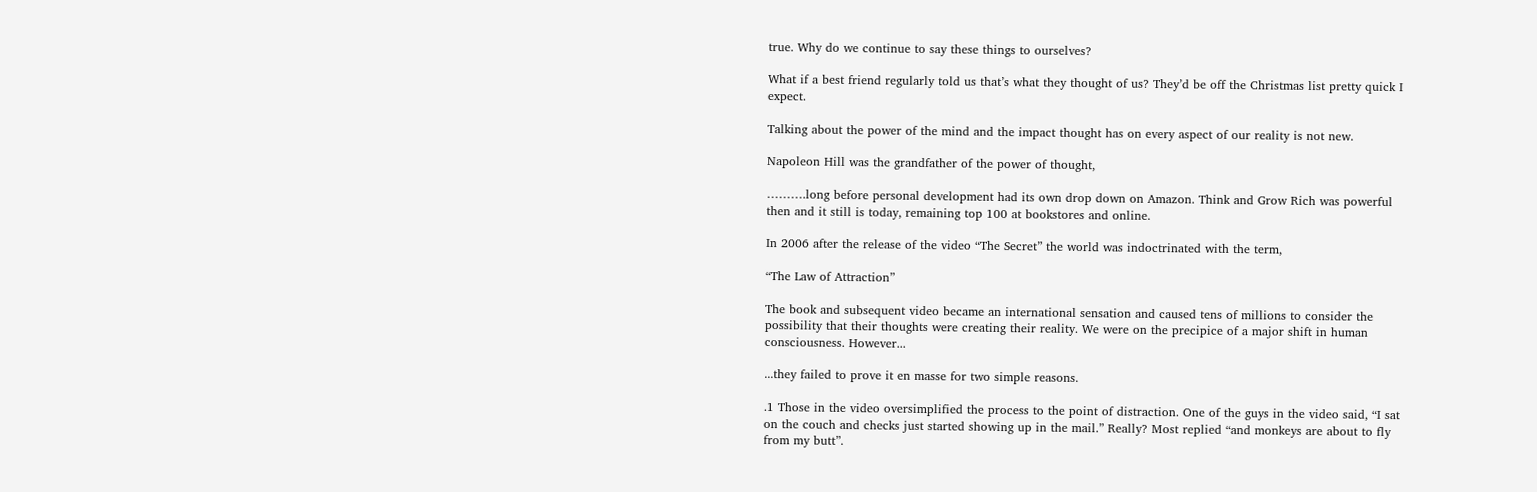true. Why do we continue to say these things to ourselves?

What if a best friend regularly told us that’s what they thought of us? They’d be off the Christmas list pretty quick I expect.

Talking about the power of the mind and the impact thought has on every aspect of our reality is not new.

Napoleon Hill was the grandfather of the power of thought,

……….long before personal development had its own drop down on Amazon. Think and Grow Rich was powerful then and it still is today, remaining top 100 at bookstores and online.

In 2006 after the release of the video “The Secret” the world was indoctrinated with the term,

“The Law of Attraction”

The book and subsequent video became an international sensation and caused tens of millions to consider the possibility that their thoughts were creating their reality. We were on the precipice of a major shift in human consciousness. However...

...they failed to prove it en masse for two simple reasons.

.1 Those in the video oversimplified the process to the point of distraction. One of the guys in the video said, “I sat on the couch and checks just started showing up in the mail.” Really? Most replied “and monkeys are about to fly from my butt”.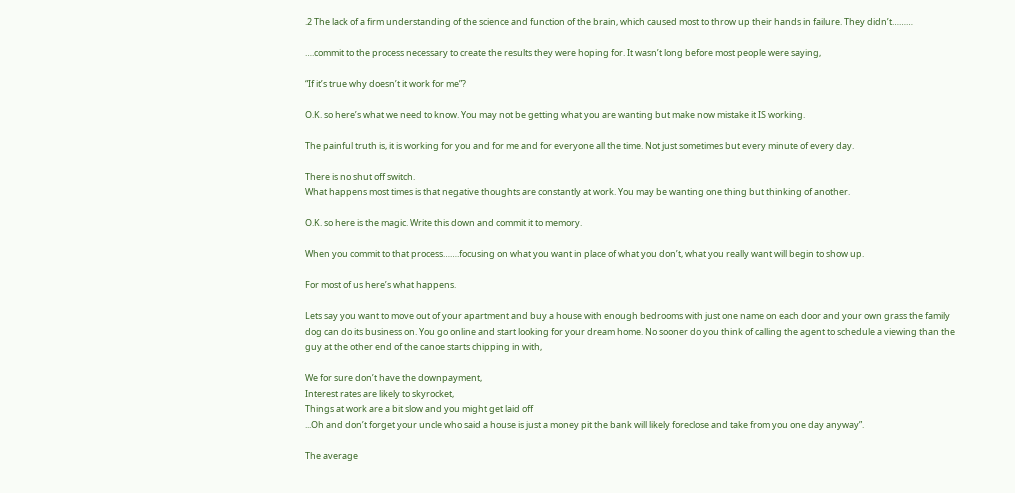.2 The lack of a firm understanding of the science and function of the brain, which caused most to throw up their hands in failure. They didn’t………

….commit to the process necessary to create the results they were hoping for. It wasn’t long before most people were saying,

“If it’s true why doesn’t it work for me”?

O.K. so here’s what we need to know. You may not be getting what you are wanting but make now mistake it IS working.

The painful truth is, it is working for you and for me and for everyone all the time. Not just sometimes but every minute of every day.

There is no shut off switch.
What happens most times is that negative thoughts are constantly at work. You may be wanting one thing but thinking of another.

O.K. so here is the magic. Write this down and commit it to memory.

When you commit to that process…….focusing on what you want in place of what you don’t, what you really want will begin to show up.

For most of us here’s what happens.

Lets say you want to move out of your apartment and buy a house with enough bedrooms with just one name on each door and your own grass the family dog can do its business on. You go online and start looking for your dream home. No sooner do you think of calling the agent to schedule a viewing than the guy at the other end of the canoe starts chipping in with,

We for sure don’t have the downpayment,
Interest rates are likely to skyrocket,
Things at work are a bit slow and you might get laid off
...Oh and don’t forget your uncle who said a house is just a money pit the bank will likely foreclose and take from you one day anyway”.

The average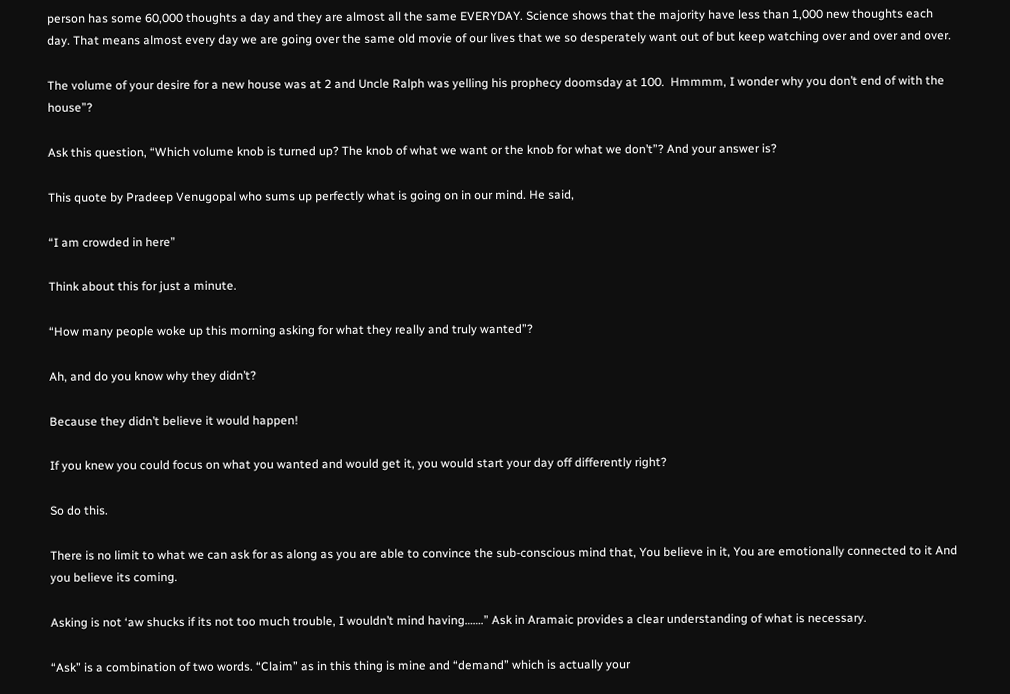person has some 60,000 thoughts a day and they are almost all the same EVERYDAY. Science shows that the majority have less than 1,000 new thoughts each day. That means almost every day we are going over the same old movie of our lives that we so desperately want out of but keep watching over and over and over.

The volume of your desire for a new house was at 2 and Uncle Ralph was yelling his prophecy doomsday at 100.  Hmmmm, I wonder why you don’t end of with the house”?

Ask this question, “Which volume knob is turned up? The knob of what we want or the knob for what we don’t”? And your answer is?

This quote by Pradeep Venugopal who sums up perfectly what is going on in our mind. He said,

“I am crowded in here”

Think about this for just a minute.

“How many people woke up this morning asking for what they really and truly wanted”?

Ah, and do you know why they didn’t?

Because they didn’t believe it would happen!

If you knew you could focus on what you wanted and would get it, you would start your day off differently right?

So do this.

There is no limit to what we can ask for as along as you are able to convince the sub-conscious mind that, You believe in it, You are emotionally connected to it And you believe its coming.

Asking is not ‘aw shucks if its not too much trouble, I wouldn’t mind having…….” Ask in Aramaic provides a clear understanding of what is necessary.

“Ask” is a combination of two words. “Claim” as in this thing is mine and “demand” which is actually your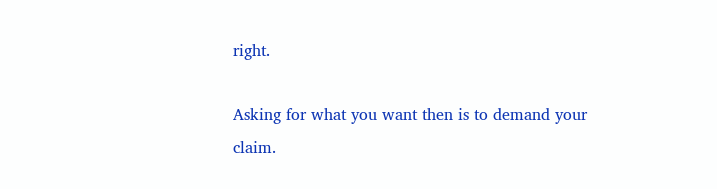right.

Asking for what you want then is to demand your claim.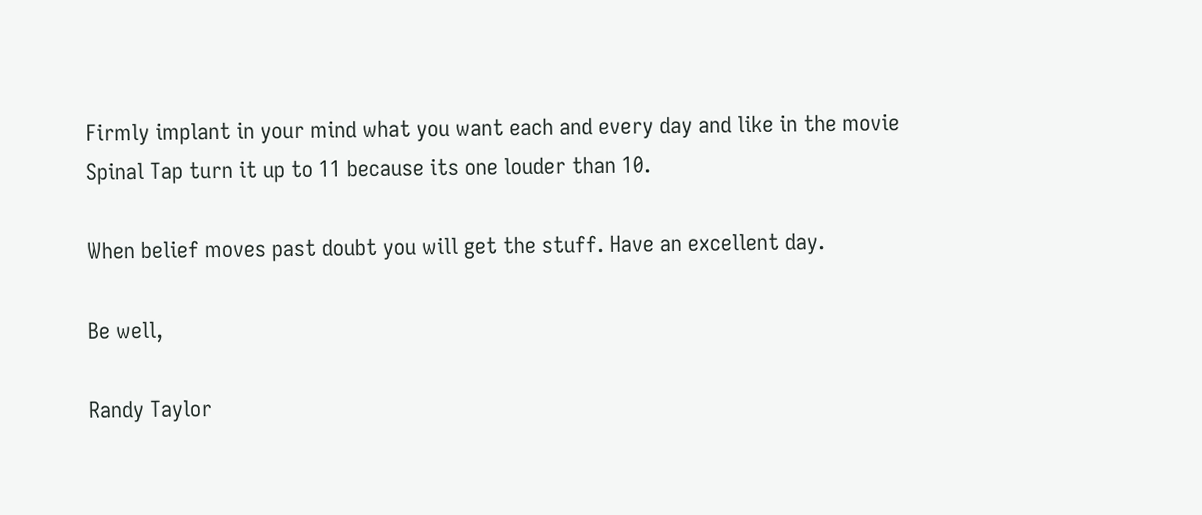Firmly implant in your mind what you want each and every day and like in the movie Spinal Tap turn it up to 11 because its one louder than 10.

When belief moves past doubt you will get the stuff. Have an excellent day.

Be well,

Randy Taylor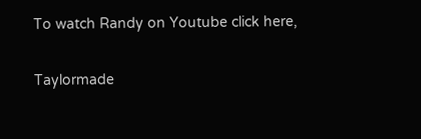To watch Randy on Youtube click here,

Taylormade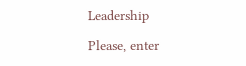Leadership

Please, enter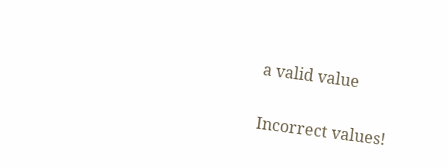a valid value

Incorrect values!